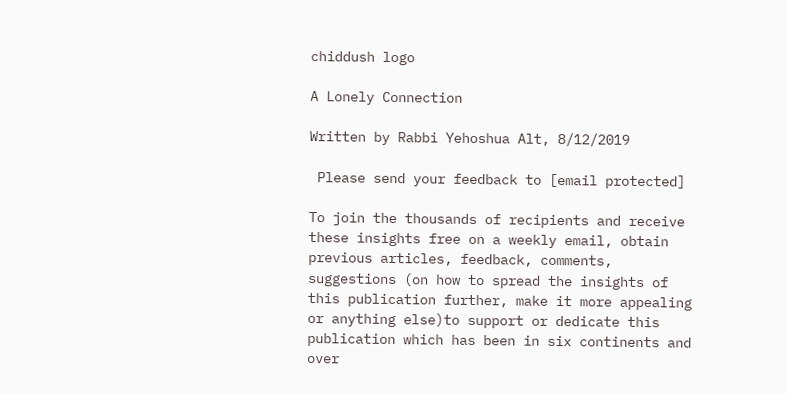chiddush logo

A Lonely Connection

Written by Rabbi Yehoshua Alt, 8/12/2019

 Please send your feedback to [email protected]

To join the thousands of recipients and receive these insights free on a weekly email, obtain previous articles, feedback, comments, suggestions (on how to spread the insights of this publication further, make it more appealing or anything else)to support or dedicate this publication which has been in six continents and over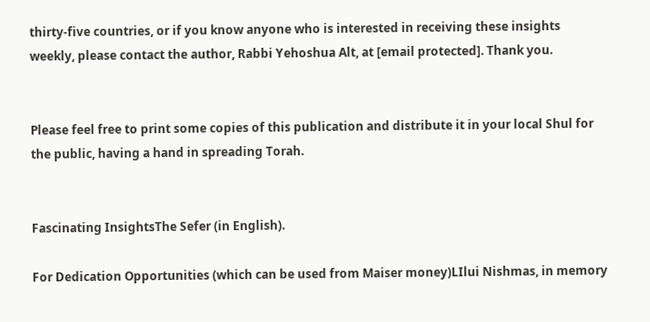thirty-five countries, or if you know anyone who is interested in receiving these insights weekly, please contact the author, Rabbi Yehoshua Alt, at [email protected]. Thank you.


Please feel free to print some copies of this publication and distribute it in your local Shul for the public, having a hand in spreading Torah.


Fascinating InsightsThe Sefer (in English).

For Dedication Opportunities (which can be used from Maiser money)LIlui Nishmas, in memory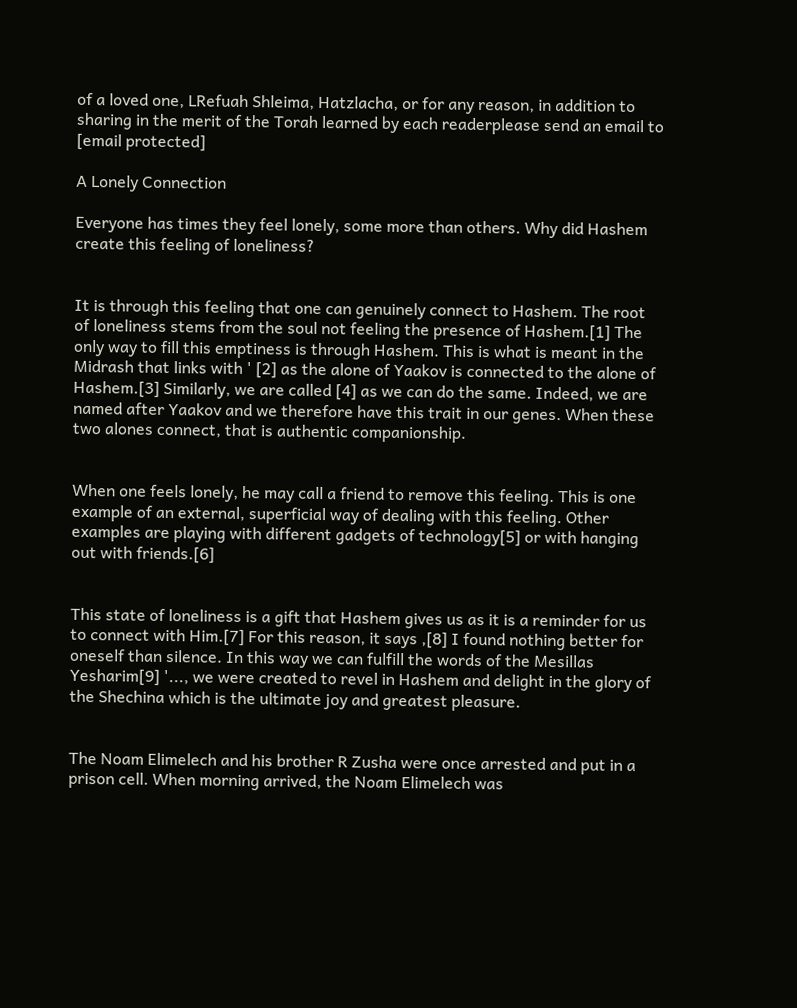of a loved one, LRefuah Shleima, Hatzlacha, or for any reason, in addition to sharing in the merit of the Torah learned by each readerplease send an email to [email protected]

A Lonely Connection

Everyone has times they feel lonely, some more than others. Why did Hashem create this feeling of loneliness?


It is through this feeling that one can genuinely connect to Hashem. The root of loneliness stems from the soul not feeling the presence of Hashem.[1] The only way to fill this emptiness is through Hashem. This is what is meant in the Midrash that links with ' [2] as the alone of Yaakov is connected to the alone of Hashem.[3] Similarly, we are called [4] as we can do the same. Indeed, we are named after Yaakov and we therefore have this trait in our genes. When these two alones connect, that is authentic companionship.


When one feels lonely, he may call a friend to remove this feeling. This is one example of an external, superficial way of dealing with this feeling. Other examples are playing with different gadgets of technology[5] or with hanging out with friends.[6]


This state of loneliness is a gift that Hashem gives us as it is a reminder for us to connect with Him.[7] For this reason, it says ,[8] I found nothing better for oneself than silence. In this way we can fulfill the words of the Mesillas Yesharim[9] '..., we were created to revel in Hashem and delight in the glory of the Shechina which is the ultimate joy and greatest pleasure.


The Noam Elimelech and his brother R Zusha were once arrested and put in a prison cell. When morning arrived, the Noam Elimelech was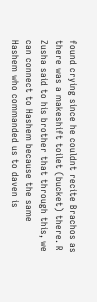found crying since he couldnt recite Brachos as there was a makeshift toilet (bucket) there. R Zusha said to his brother that through this, we can connect to Hashem because the same Hashem who commanded us to daven is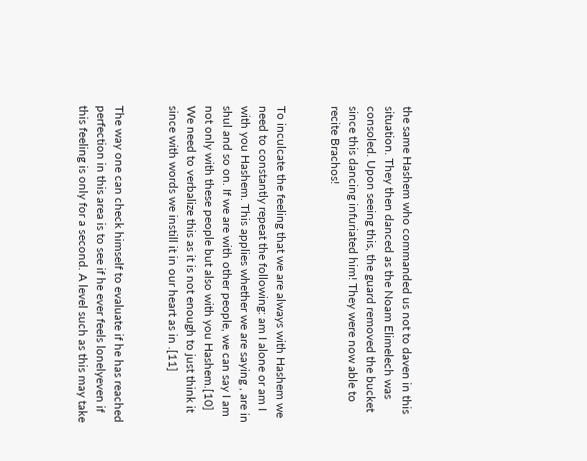the same Hashem who commanded us not to daven in this situation. They then danced as the Noam Elimelech was consoled. Upon seeing this, the guard removed the bucket since this dancing infuriated him! They were now able to recite Brachos!


To inculcate the feeling that we are always with Hashem we need to constantly repeat the following: am I alone or am I with you Hashem. This applies whether we are saying , are in shul and so on. If we are with other people, we can say I am not only with these people but also with you Hashem.[10] We need to verbalize this as it is not enough to just think it since with words we instill it in our heart as in .[11]


The way one can check himself to evaluate if he has reached perfection in this area is to see if he ever feels lonelyeven if this feeling is only for a second. A level such as this may take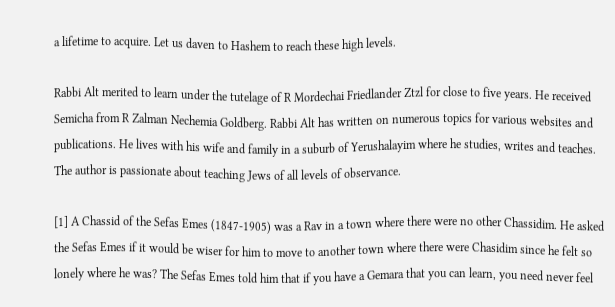a lifetime to acquire. Let us daven to Hashem to reach these high levels.

Rabbi Alt merited to learn under the tutelage of R Mordechai Friedlander Ztzl for close to five years. He received Semicha from R Zalman Nechemia Goldberg. Rabbi Alt has written on numerous topics for various websites and publications. He lives with his wife and family in a suburb of Yerushalayim where he studies, writes and teaches. The author is passionate about teaching Jews of all levels of observance.

[1] A Chassid of the Sefas Emes (1847-1905) was a Rav in a town where there were no other Chassidim. He asked the Sefas Emes if it would be wiser for him to move to another town where there were Chasidim since he felt so lonely where he was? The Sefas Emes told him that if you have a Gemara that you can learn, you need never feel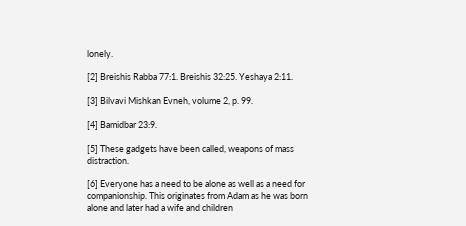lonely.

[2] Breishis Rabba 77:1. Breishis 32:25. Yeshaya 2:11.

[3] Bilvavi Mishkan Evneh, volume 2, p. 99.

[4] Bamidbar 23:9.

[5] These gadgets have been called, weapons of mass distraction.

[6] Everyone has a need to be alone as well as a need for companionship. This originates from Adam as he was born alone and later had a wife and children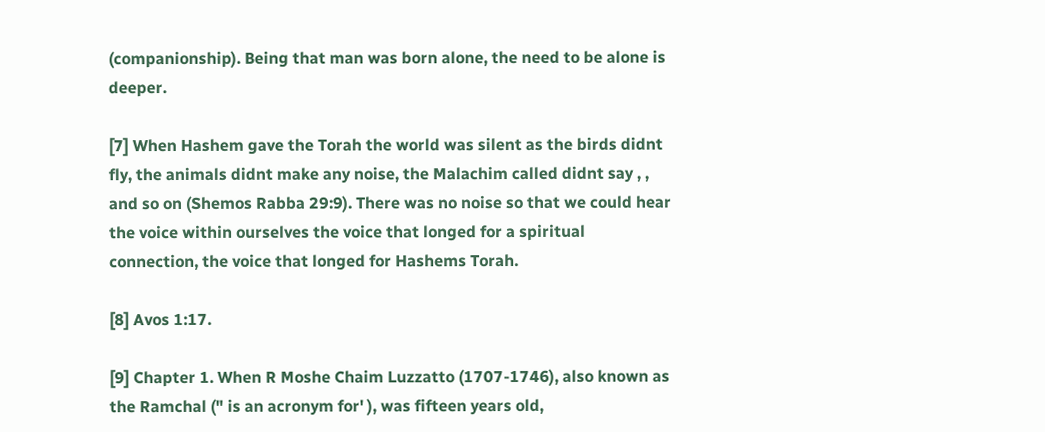(companionship). Being that man was born alone, the need to be alone is deeper.

[7] When Hashem gave the Torah the world was silent as the birds didnt fly, the animals didnt make any noise, the Malachim called didnt say , , and so on (Shemos Rabba 29:9). There was no noise so that we could hear the voice within ourselves the voice that longed for a spiritual connection, the voice that longed for Hashems Torah.

[8] Avos 1:17.

[9] Chapter 1. When R Moshe Chaim Luzzatto (1707-1746), also known as the Ramchal (" is an acronym for' ), was fifteen years old,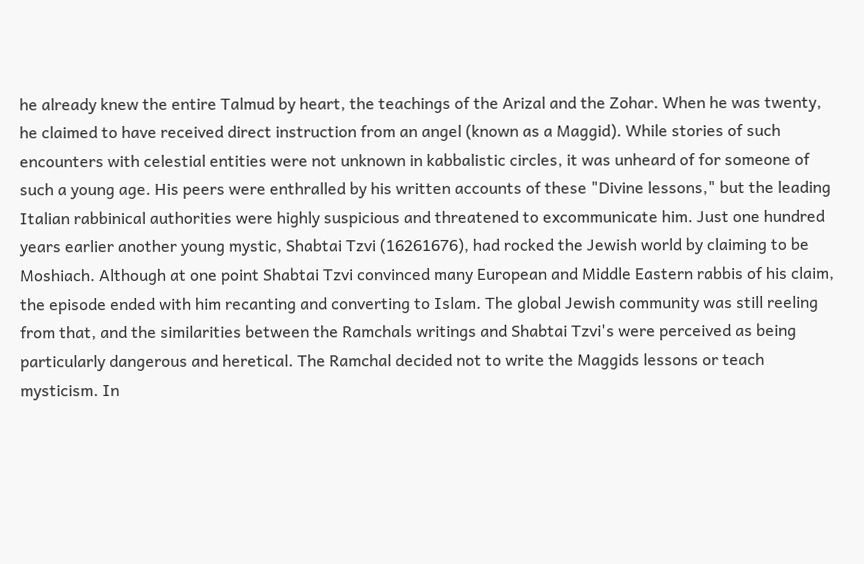he already knew the entire Talmud by heart, the teachings of the Arizal and the Zohar. When he was twenty, he claimed to have received direct instruction from an angel (known as a Maggid). While stories of such encounters with celestial entities were not unknown in kabbalistic circles, it was unheard of for someone of such a young age. His peers were enthralled by his written accounts of these "Divine lessons," but the leading Italian rabbinical authorities were highly suspicious and threatened to excommunicate him. Just one hundred years earlier another young mystic, Shabtai Tzvi (16261676), had rocked the Jewish world by claiming to be Moshiach. Although at one point Shabtai Tzvi convinced many European and Middle Eastern rabbis of his claim, the episode ended with him recanting and converting to Islam. The global Jewish community was still reeling from that, and the similarities between the Ramchals writings and Shabtai Tzvi's were perceived as being particularly dangerous and heretical. The Ramchal decided not to write the Maggids lessons or teach mysticism. In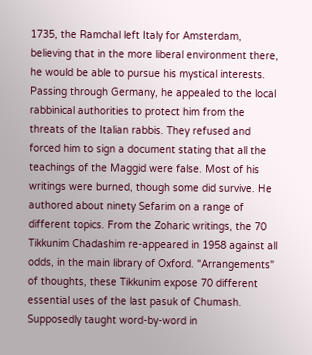1735, the Ramchal left Italy for Amsterdam, believing that in the more liberal environment there, he would be able to pursue his mystical interests. Passing through Germany, he appealed to the local rabbinical authorities to protect him from the threats of the Italian rabbis. They refused and forced him to sign a document stating that all the teachings of the Maggid were false. Most of his writings were burned, though some did survive. He authored about ninety Sefarim on a range of different topics. From the Zoharic writings, the 70 Tikkunim Chadashim re-appeared in 1958 against all odds, in the main library of Oxford. "Arrangements" of thoughts, these Tikkunim expose 70 different essential uses of the last pasuk of Chumash. Supposedly taught word-by-word in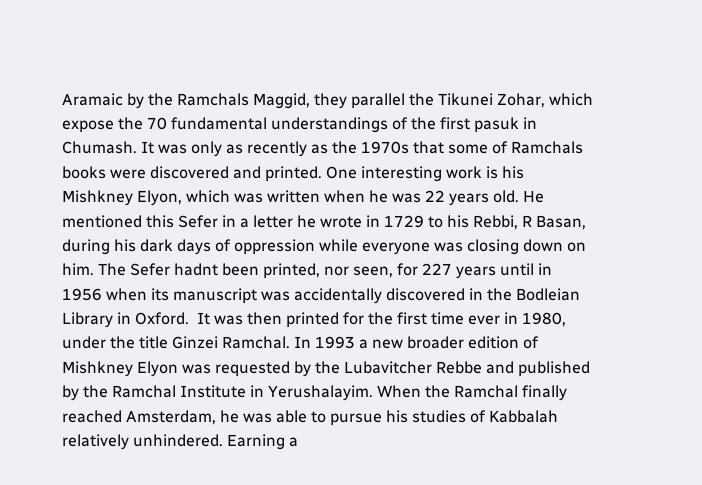Aramaic by the Ramchals Maggid, they parallel the Tikunei Zohar, which expose the 70 fundamental understandings of the first pasuk in Chumash. It was only as recently as the 1970s that some of Ramchals books were discovered and printed. One interesting work is his Mishkney Elyon, which was written when he was 22 years old. He mentioned this Sefer in a letter he wrote in 1729 to his Rebbi, R Basan, during his dark days of oppression while everyone was closing down on him. The Sefer hadnt been printed, nor seen, for 227 years until in 1956 when its manuscript was accidentally discovered in the Bodleian Library in Oxford.  It was then printed for the first time ever in 1980, under the title Ginzei Ramchal. In 1993 a new broader edition of Mishkney Elyon was requested by the Lubavitcher Rebbe and published by the Ramchal Institute in Yerushalayim. When the Ramchal finally reached Amsterdam, he was able to pursue his studies of Kabbalah relatively unhindered. Earning a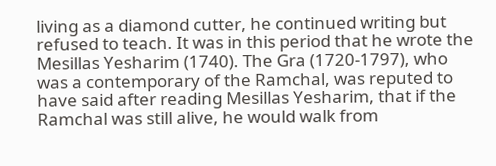living as a diamond cutter, he continued writing but refused to teach. It was in this period that he wrote the Mesillas Yesharim (1740). The Gra (1720-1797), who was a contemporary of the Ramchal, was reputed to have said after reading Mesillas Yesharim, that if the Ramchal was still alive, he would walk from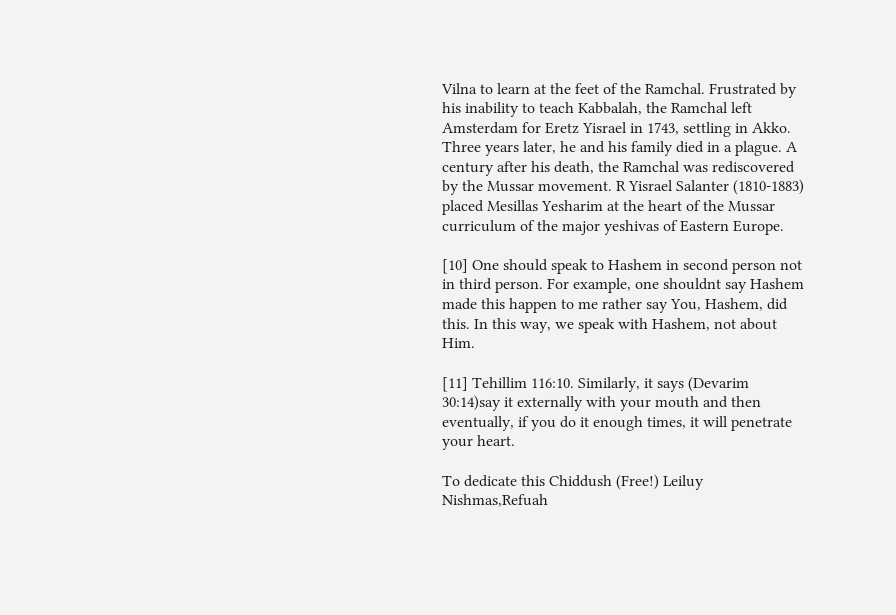Vilna to learn at the feet of the Ramchal. Frustrated by his inability to teach Kabbalah, the Ramchal left Amsterdam for Eretz Yisrael in 1743, settling in Akko. Three years later, he and his family died in a plague. A century after his death, the Ramchal was rediscovered by the Mussar movement. R Yisrael Salanter (1810-1883) placed Mesillas Yesharim at the heart of the Mussar curriculum of the major yeshivas of Eastern Europe.

[10] One should speak to Hashem in second person not in third person. For example, one shouldnt say Hashem made this happen to me rather say You, Hashem, did this. In this way, we speak with Hashem, not about Him.

[11] Tehillim 116:10. Similarly, it says (Devarim 30:14)say it externally with your mouth and then eventually, if you do it enough times, it will penetrate your heart.

To dedicate this Chiddush (Free!) Leiluy Nishmas,Refuah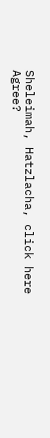Sheleimah, Hatzlacha, click here
Agree?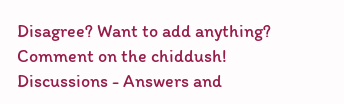Disagree? Want to add anything? Comment on the chiddush!
Discussions - Answers and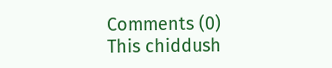Comments (0)
This chiddush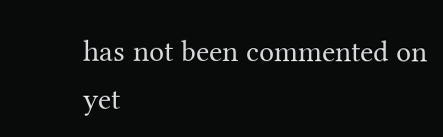has not been commented on yet